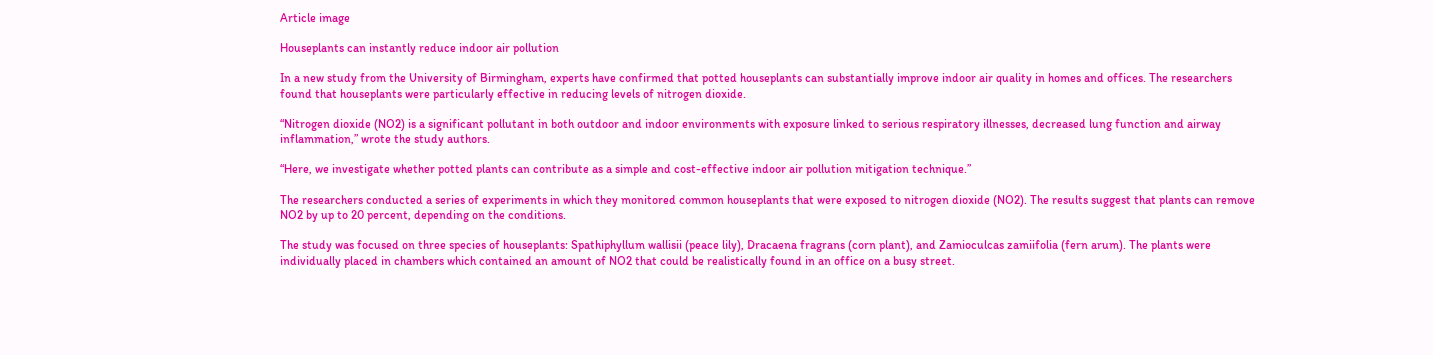Article image

Houseplants can instantly reduce indoor air pollution

In a new study from the University of Birmingham, experts have confirmed that potted houseplants can substantially improve indoor air quality in homes and offices. The researchers found that houseplants were particularly effective in reducing levels of nitrogen dioxide.

“Nitrogen dioxide (NO2) is a significant pollutant in both outdoor and indoor environments with exposure linked to serious respiratory illnesses, decreased lung function and airway inflammation,” wrote the study authors.

“Here, we investigate whether potted plants can contribute as a simple and cost-effective indoor air pollution mitigation technique.”

The researchers conducted a series of experiments in which they monitored common houseplants that were exposed to nitrogen dioxide (NO2). The results suggest that plants can remove NO2 by up to 20 percent, depending on the conditions.

The study was focused on three species of houseplants: Spathiphyllum wallisii (peace lily), Dracaena fragrans (corn plant), and Zamioculcas zamiifolia (fern arum). The plants were individually placed in chambers which contained an amount of NO2 that could be realistically found in an office on a busy street.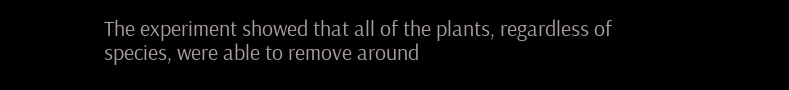The experiment showed that all of the plants, regardless of species, were able to remove around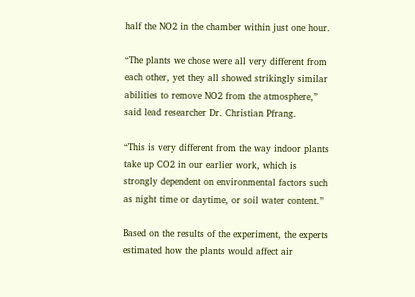half the NO2 in the chamber within just one hour.

“The plants we chose were all very different from each other, yet they all showed strikingly similar abilities to remove NO2 from the atmosphere,” said lead researcher Dr. Christian Pfrang.

“This is very different from the way indoor plants take up CO2 in our earlier work, which is strongly dependent on environmental factors such as night time or daytime, or soil water content.”

Based on the results of the experiment, the experts estimated how the plants would affect air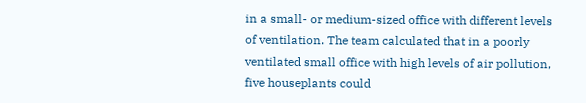in a small- or medium-sized office with different levels of ventilation. The team calculated that in a poorly ventilated small office with high levels of air pollution, five houseplants could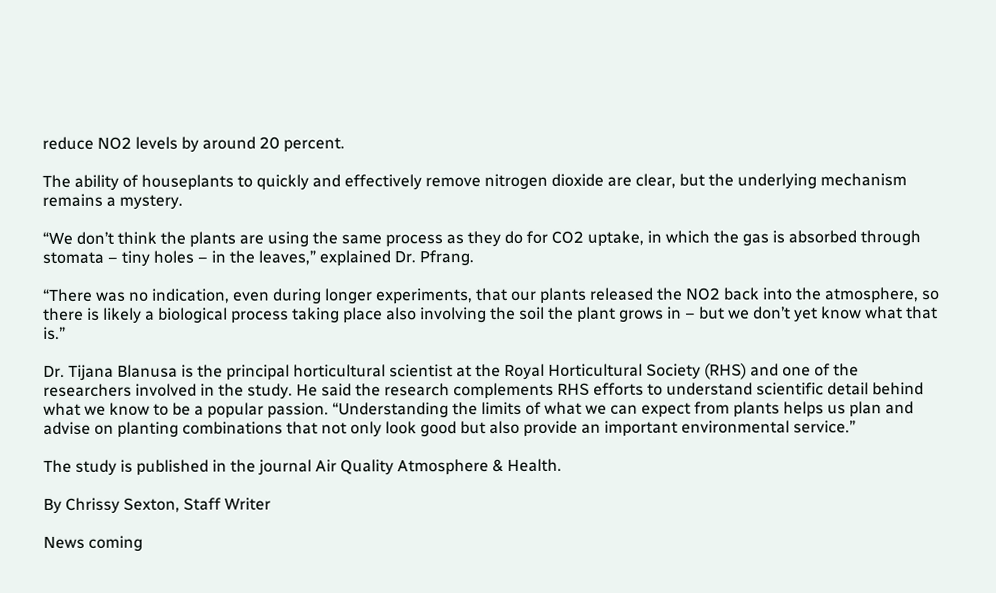reduce NO2 levels by around 20 percent.

The ability of houseplants to quickly and effectively remove nitrogen dioxide are clear, but the underlying mechanism remains a mystery.

“We don’t think the plants are using the same process as they do for CO2 uptake, in which the gas is absorbed through stomata – tiny holes – in the leaves,” explained Dr. Pfrang.

“There was no indication, even during longer experiments, that our plants released the NO2 back into the atmosphere, so there is likely a biological process taking place also involving the soil the plant grows in – but we don’t yet know what that is.”

Dr. Tijana Blanusa is the principal horticultural scientist at the Royal Horticultural Society (RHS) and one of the researchers involved in the study. He said the research complements RHS efforts to understand scientific detail behind what we know to be a popular passion. “Understanding the limits of what we can expect from plants helps us plan and advise on planting combinations that not only look good but also provide an important environmental service.”

The study is published in the journal Air Quality Atmosphere & Health.

By Chrissy Sexton, Staff Writer

News coming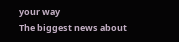your way
The biggest news about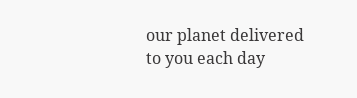our planet delivered to you each day